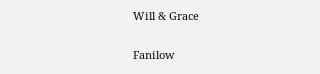Will & Grace

Fanilow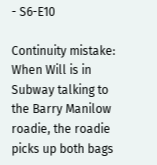- S6-E10

Continuity mistake: When Will is in Subway talking to the Barry Manilow roadie, the roadie picks up both bags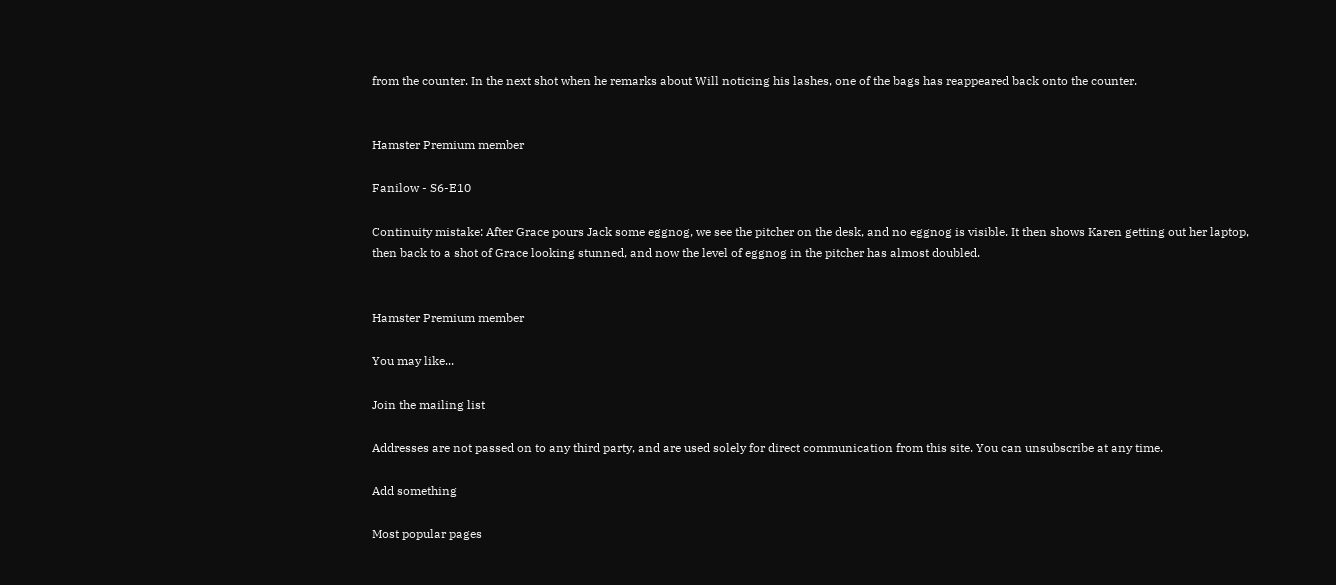from the counter. In the next shot when he remarks about Will noticing his lashes, one of the bags has reappeared back onto the counter.


Hamster Premium member

Fanilow - S6-E10

Continuity mistake: After Grace pours Jack some eggnog, we see the pitcher on the desk, and no eggnog is visible. It then shows Karen getting out her laptop, then back to a shot of Grace looking stunned, and now the level of eggnog in the pitcher has almost doubled.


Hamster Premium member

You may like...

Join the mailing list

Addresses are not passed on to any third party, and are used solely for direct communication from this site. You can unsubscribe at any time.

Add something

Most popular pages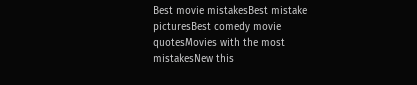Best movie mistakesBest mistake picturesBest comedy movie quotesMovies with the most mistakesNew this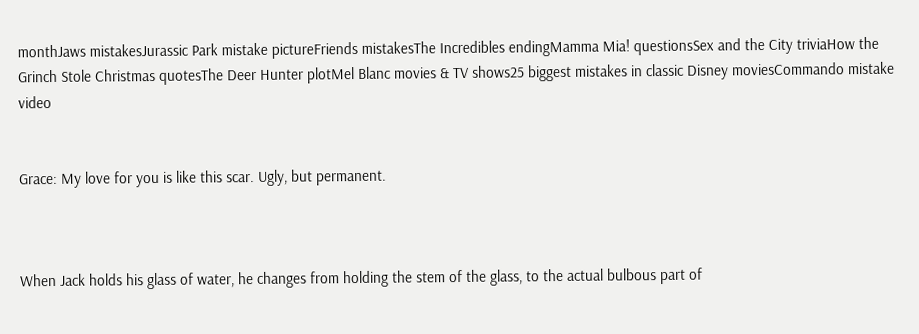monthJaws mistakesJurassic Park mistake pictureFriends mistakesThe Incredibles endingMamma Mia! questionsSex and the City triviaHow the Grinch Stole Christmas quotesThe Deer Hunter plotMel Blanc movies & TV shows25 biggest mistakes in classic Disney moviesCommando mistake video


Grace: My love for you is like this scar. Ugly, but permanent.



When Jack holds his glass of water, he changes from holding the stem of the glass, to the actual bulbous part of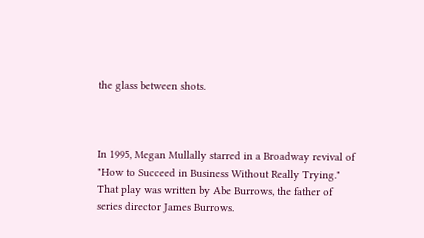the glass between shots.



In 1995, Megan Mullally starred in a Broadway revival of "How to Succeed in Business Without Really Trying." That play was written by Abe Burrows, the father of series director James Burrows.